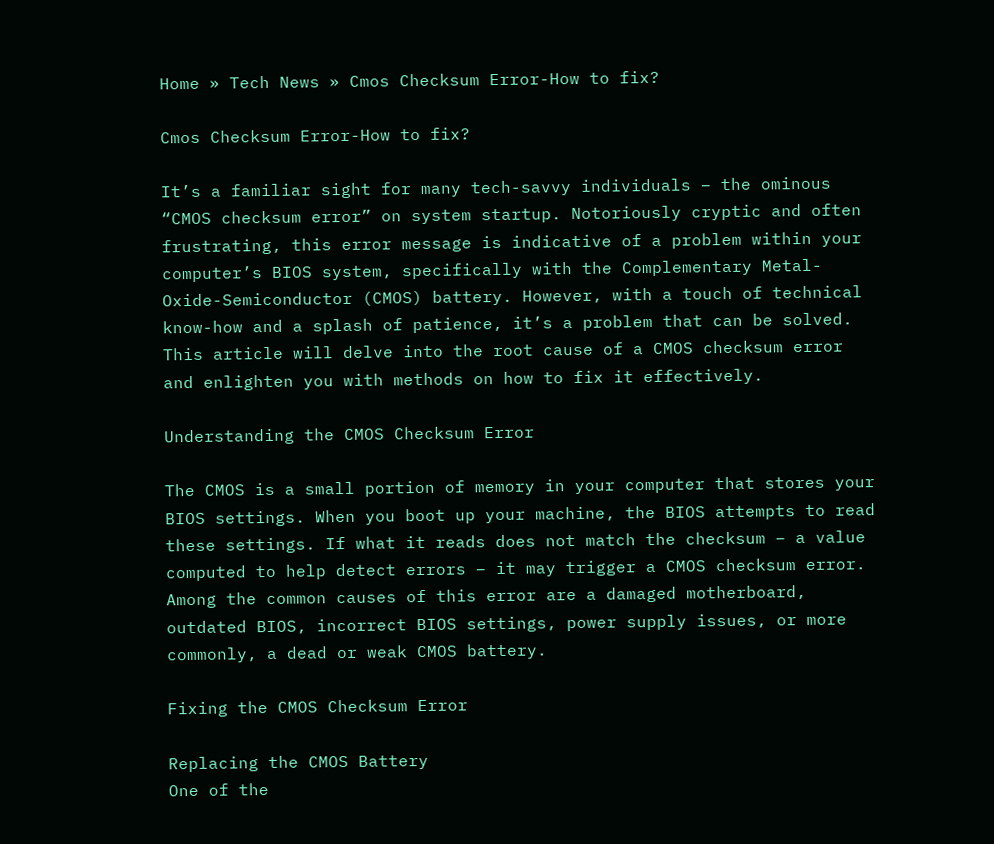Home » Tech News » Cmos Checksum Error-How to fix?

Cmos Checksum Error-How to fix?

It’s a familiar sight for many tech-savvy individuals – the ominous “CMOS checksum error” on system startup. Notoriously cryptic and often frustrating, this error message is indicative of a problem within your computer’s BIOS system, specifically with the Complementary Metal-Oxide-Semiconductor (CMOS) battery. However, with a touch of technical know-how and a splash of patience, it’s a problem that can be solved. This article will delve into the root cause of a CMOS checksum error and enlighten you with methods on how to fix it effectively.

Understanding the CMOS Checksum Error

The CMOS is a small portion of memory in your computer that stores your BIOS settings. When you boot up your machine, the BIOS attempts to read these settings. If what it reads does not match the checksum – a value computed to help detect errors – it may trigger a CMOS checksum error. Among the common causes of this error are a damaged motherboard, outdated BIOS, incorrect BIOS settings, power supply issues, or more commonly, a dead or weak CMOS battery.

Fixing the CMOS Checksum Error

Replacing the CMOS Battery
One of the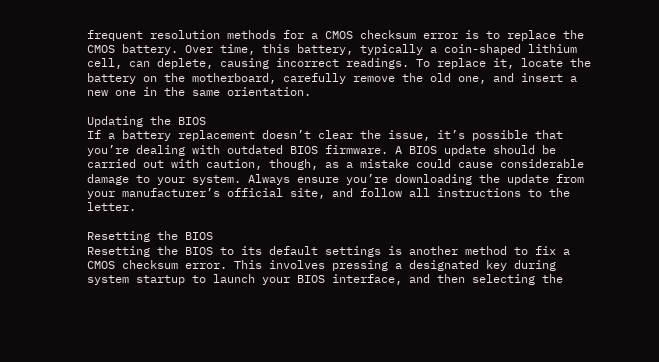frequent resolution methods for a CMOS checksum error is to replace the CMOS battery. Over time, this battery, typically a coin-shaped lithium cell, can deplete, causing incorrect readings. To replace it, locate the battery on the motherboard, carefully remove the old one, and insert a new one in the same orientation.

Updating the BIOS
If a battery replacement doesn’t clear the issue, it’s possible that you’re dealing with outdated BIOS firmware. A BIOS update should be carried out with caution, though, as a mistake could cause considerable damage to your system. Always ensure you’re downloading the update from your manufacturer’s official site, and follow all instructions to the letter.

Resetting the BIOS
Resetting the BIOS to its default settings is another method to fix a CMOS checksum error. This involves pressing a designated key during system startup to launch your BIOS interface, and then selecting the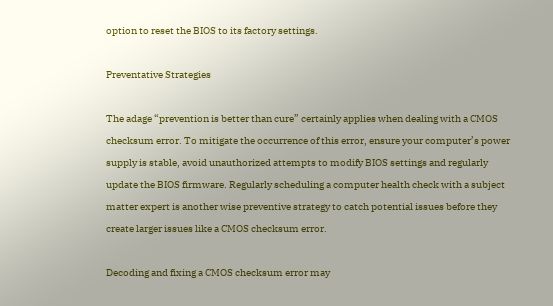option to reset the BIOS to its factory settings.

Preventative Strategies

The adage “prevention is better than cure” certainly applies when dealing with a CMOS checksum error. To mitigate the occurrence of this error, ensure your computer’s power supply is stable, avoid unauthorized attempts to modify BIOS settings and regularly update the BIOS firmware. Regularly scheduling a computer health check with a subject matter expert is another wise preventive strategy to catch potential issues before they create larger issues like a CMOS checksum error.

Decoding and fixing a CMOS checksum error may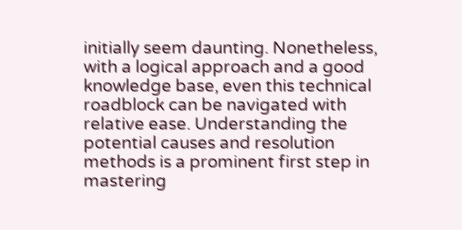initially seem daunting. Nonetheless, with a logical approach and a good knowledge base, even this technical roadblock can be navigated with relative ease. Understanding the potential causes and resolution methods is a prominent first step in mastering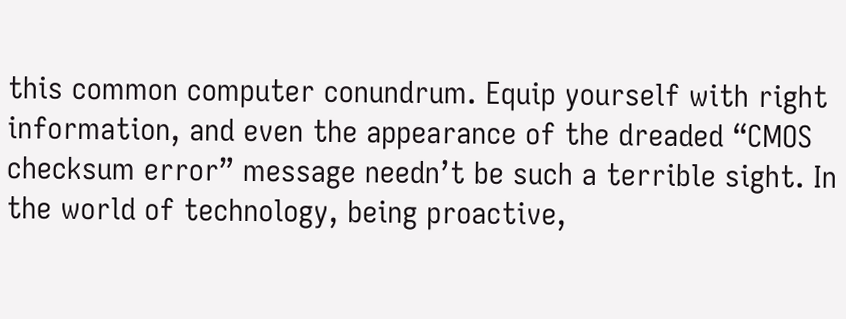this common computer conundrum. Equip yourself with right information, and even the appearance of the dreaded “CMOS checksum error” message needn’t be such a terrible sight. In the world of technology, being proactive,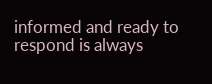informed and ready to respond is always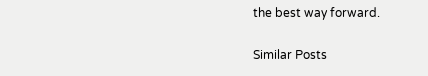the best way forward.

Similar Posts